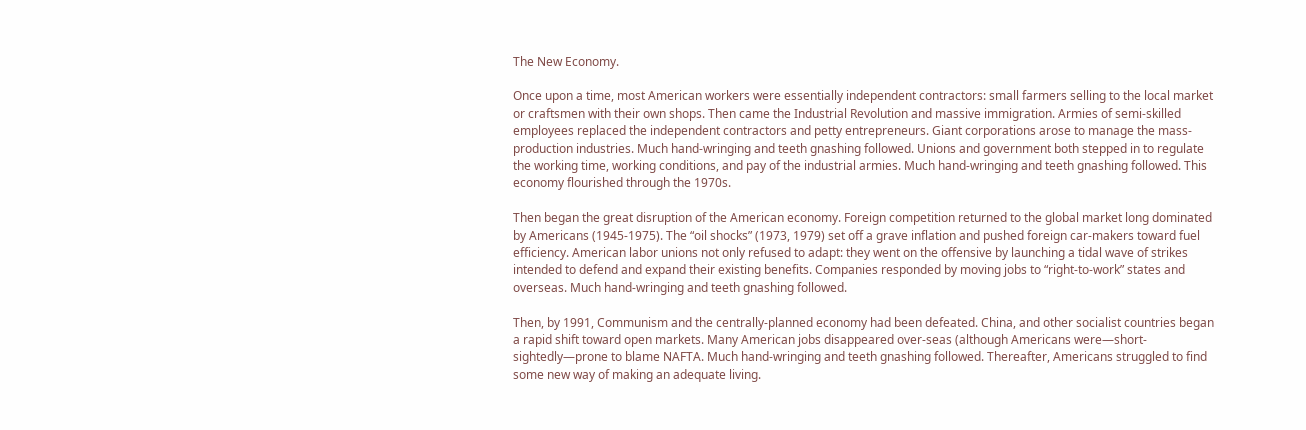The New Economy.

Once upon a time, most American workers were essentially independent contractors: small farmers selling to the local market or craftsmen with their own shops. Then came the Industrial Revolution and massive immigration. Armies of semi-skilled employees replaced the independent contractors and petty entrepreneurs. Giant corporations arose to manage the mass-production industries. Much hand-wringing and teeth gnashing followed. Unions and government both stepped in to regulate the working time, working conditions, and pay of the industrial armies. Much hand-wringing and teeth gnashing followed. This economy flourished through the 1970s.

Then began the great disruption of the American economy. Foreign competition returned to the global market long dominated by Americans (1945-1975). The “oil shocks” (1973, 1979) set off a grave inflation and pushed foreign car-makers toward fuel efficiency. American labor unions not only refused to adapt: they went on the offensive by launching a tidal wave of strikes intended to defend and expand their existing benefits. Companies responded by moving jobs to “right-to-work” states and overseas. Much hand-wringing and teeth gnashing followed.

Then, by 1991, Communism and the centrally-planned economy had been defeated. China, and other socialist countries began a rapid shift toward open markets. Many American jobs disappeared over-seas (although Americans were—short-sightedly—prone to blame NAFTA. Much hand-wringing and teeth gnashing followed. Thereafter, Americans struggled to find some new way of making an adequate living.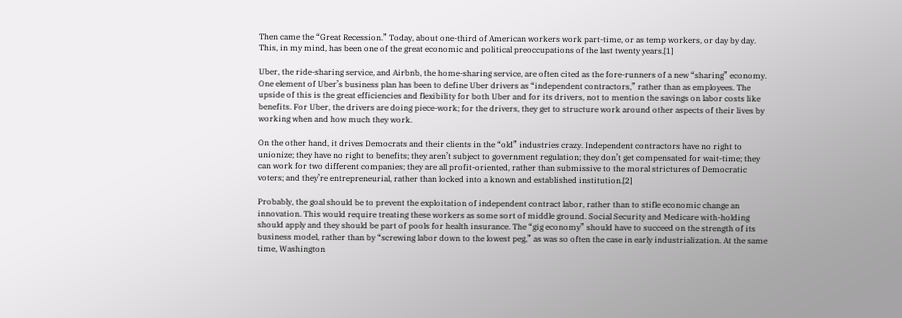Then came the “Great Recession.” Today, about one-third of American workers work part-time, or as temp workers, or day by day. This, in my mind, has been one of the great economic and political preoccupations of the last twenty years.[1]

Uber, the ride-sharing service, and Airbnb, the home-sharing service, are often cited as the fore-runners of a new “sharing” economy. One element of Uber’s business plan has been to define Uber drivers as “independent contractors,” rather than as employees. The upside of this is the great efficiencies and flexibility for both Uber and for its drivers, not to mention the savings on labor costs like benefits. For Uber, the drivers are doing piece-work; for the drivers, they get to structure work around other aspects of their lives by working when and how much they work.

On the other hand, it drives Democrats and their clients in the “old” industries crazy. Independent contractors have no right to unionize; they have no right to benefits; they aren’t subject to government regulation; they don’t get compensated for wait-time; they can work for two different companies; they are all profit-oriented, rather than submissive to the moral strictures of Democratic voters; and they’re entrepreneurial, rather than locked into a known and established institution.[2]

Probably, the goal should be to prevent the exploitation of independent contract labor, rather than to stifle economic change an innovation. This would require treating these workers as some sort of middle ground. Social Security and Medicare with-holding should apply and they should be part of pools for health insurance. The “gig economy” should have to succeed on the strength of its business model, rather than by “screwing labor down to the lowest peg,” as was so often the case in early industrialization. At the same time, Washington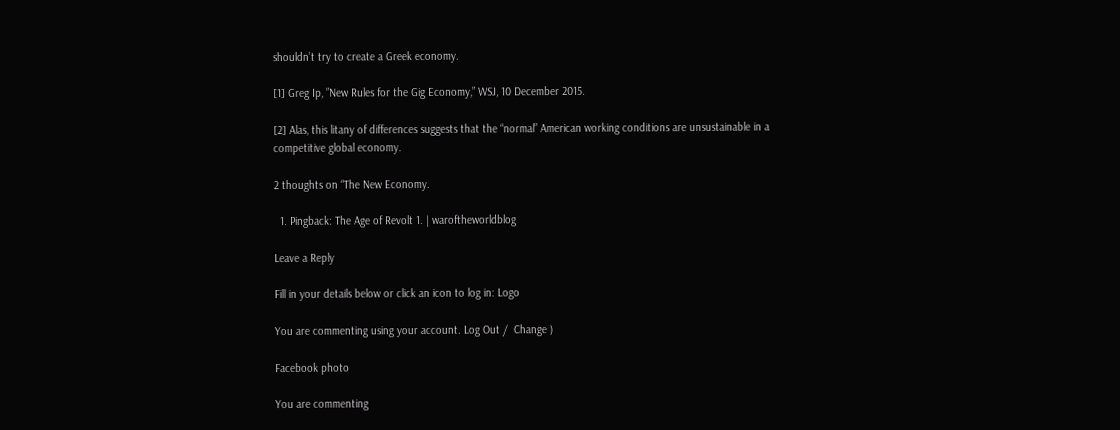shouldn’t try to create a Greek economy.

[1] Greg Ip, ”New Rules for the Gig Economy,” WSJ, 10 December 2015.

[2] Alas, this litany of differences suggests that the “normal” American working conditions are unsustainable in a competitive global economy.

2 thoughts on “The New Economy.

  1. Pingback: The Age of Revolt 1. | waroftheworldblog

Leave a Reply

Fill in your details below or click an icon to log in: Logo

You are commenting using your account. Log Out /  Change )

Facebook photo

You are commenting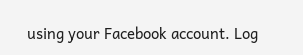using your Facebook account. Log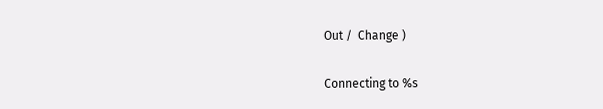Out /  Change )

Connecting to %s